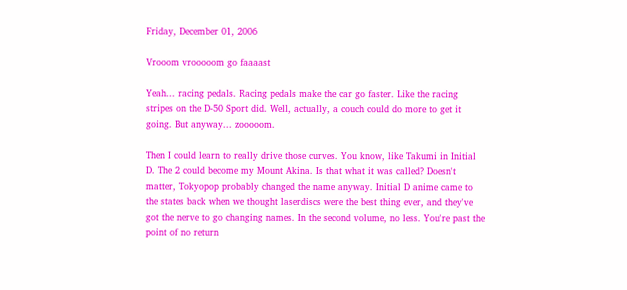Friday, December 01, 2006

Vrooom vrooooom go faaaast

Yeah... racing pedals. Racing pedals make the car go faster. Like the racing stripes on the D-50 Sport did. Well, actually, a couch could do more to get it going. But anyway... zooooom.

Then I could learn to really drive those curves. You know, like Takumi in Initial D. The 2 could become my Mount Akina. Is that what it was called? Doesn't matter, Tokyopop probably changed the name anyway. Initial D anime came to the states back when we thought laserdiscs were the best thing ever, and they've got the nerve to go changing names. In the second volume, no less. You're past the point of no return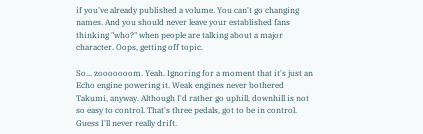if you've already published a volume. You can't go changing names. And you should never leave your established fans thinking "who?" when people are talking about a major character. Oops, getting off topic.

So... zooooooom. Yeah. Ignoring for a moment that it's just an Echo engine powering it. Weak engines never bothered Takumi, anyway. Although I'd rather go uphill, downhill is not so easy to control. That's three pedals, got to be in control. Guess I'll never really drift.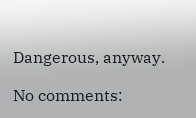Dangerous, anyway.

No comments: